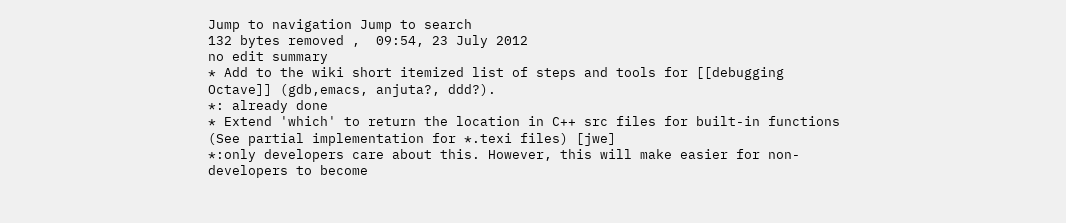Jump to navigation Jump to search
132 bytes removed ,  09:54, 23 July 2012
no edit summary
* Add to the wiki short itemized list of steps and tools for [[debugging Octave]] (gdb,emacs, anjuta?, ddd?).
*: already done
* Extend 'which' to return the location in C++ src files for built-in functions (See partial implementation for *.texi files) [jwe]
*:only developers care about this. However, this will make easier for non-developers to become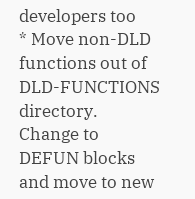developers too
* Move non-DLD functions out of DLD-FUNCTIONS directory. Change to DEFUN blocks and move to new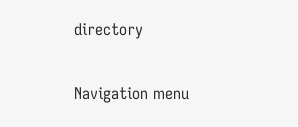directory

Navigation menu